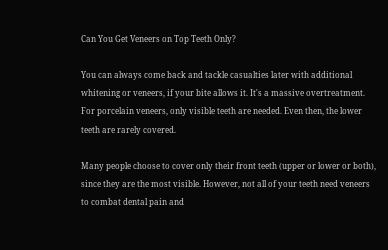Can You Get Veneers on Top Teeth Only?

You can always come back and tackle casualties later with additional whitening or veneers, if your bite allows it. It's a massive overtreatment. For porcelain veneers, only visible teeth are needed. Even then, the lower teeth are rarely covered.

Many people choose to cover only their front teeth (upper or lower or both), since they are the most visible. However, not all of your teeth need veneers to combat dental pain and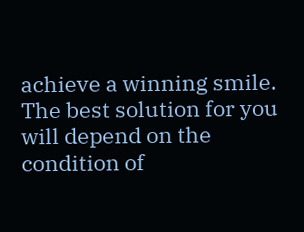achieve a winning smile. The best solution for you will depend on the condition of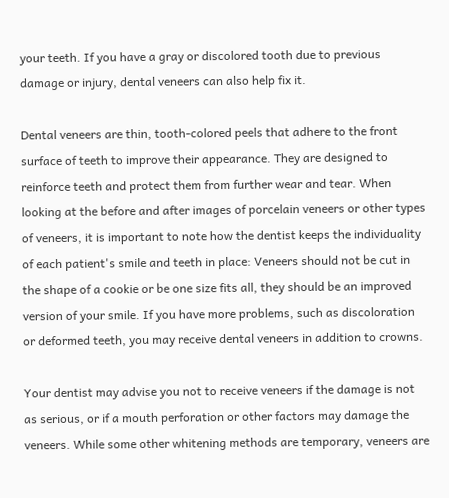your teeth. If you have a gray or discolored tooth due to previous damage or injury, dental veneers can also help fix it.

Dental veneers are thin, tooth-colored peels that adhere to the front surface of teeth to improve their appearance. They are designed to reinforce teeth and protect them from further wear and tear. When looking at the before and after images of porcelain veneers or other types of veneers, it is important to note how the dentist keeps the individuality of each patient's smile and teeth in place: Veneers should not be cut in the shape of a cookie or be one size fits all, they should be an improved version of your smile. If you have more problems, such as discoloration or deformed teeth, you may receive dental veneers in addition to crowns.

Your dentist may advise you not to receive veneers if the damage is not as serious, or if a mouth perforation or other factors may damage the veneers. While some other whitening methods are temporary, veneers are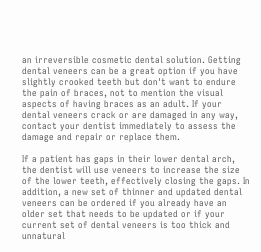an irreversible cosmetic dental solution. Getting dental veneers can be a great option if you have slightly crooked teeth but don't want to endure the pain of braces, not to mention the visual aspects of having braces as an adult. If your dental veneers crack or are damaged in any way, contact your dentist immediately to assess the damage and repair or replace them.

If a patient has gaps in their lower dental arch, the dentist will use veneers to increase the size of the lower teeth, effectively closing the gaps. In addition, a new set of thinner and updated dental veneers can be ordered if you already have an older set that needs to be updated or if your current set of dental veneers is too thick and unnatural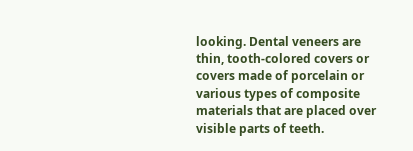looking. Dental veneers are thin, tooth-colored covers or covers made of porcelain or various types of composite materials that are placed over visible parts of teeth.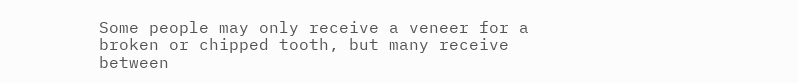Some people may only receive a veneer for a broken or chipped tooth, but many receive between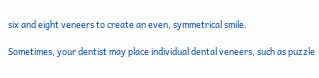six and eight veneers to create an even, symmetrical smile.

Sometimes, your dentist may place individual dental veneers, such as puzzle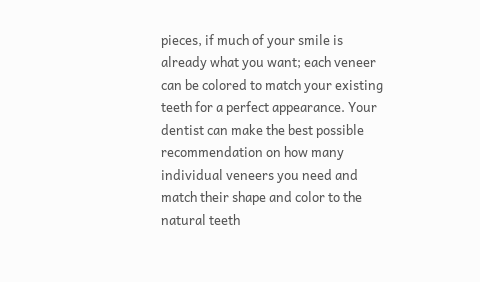pieces, if much of your smile is already what you want; each veneer can be colored to match your existing teeth for a perfect appearance. Your dentist can make the best possible recommendation on how many individual veneers you need and match their shape and color to the natural teeth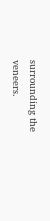surrounding the veneers.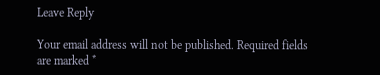Leave Reply

Your email address will not be published. Required fields are marked *